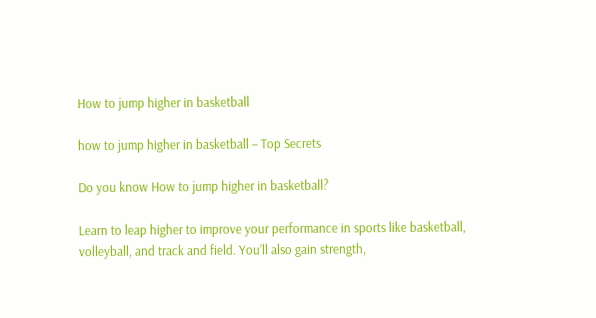How to jump higher in basketball

how to jump higher in basketball – Top Secrets

Do you know How to jump higher in basketball?

Learn to leap higher to improve your performance in sports like basketball, volleyball, and track and field. You’ll also gain strength,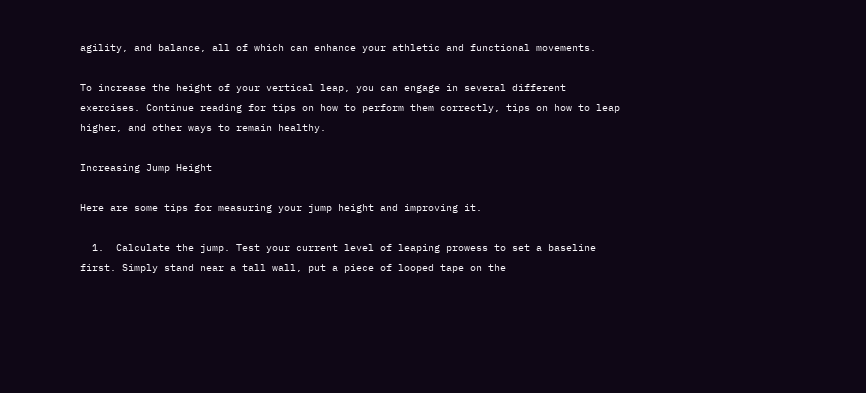agility, and balance, all of which can enhance your athletic and functional movements.

To increase the height of your vertical leap, you can engage in several different exercises. Continue reading for tips on how to perform them correctly, tips on how to leap higher, and other ways to remain healthy.

Increasing Jump Height

Here are some tips for measuring your jump height and improving it.

  1.  Calculate the jump. Test your current level of leaping prowess to set a baseline first. Simply stand near a tall wall, put a piece of looped tape on the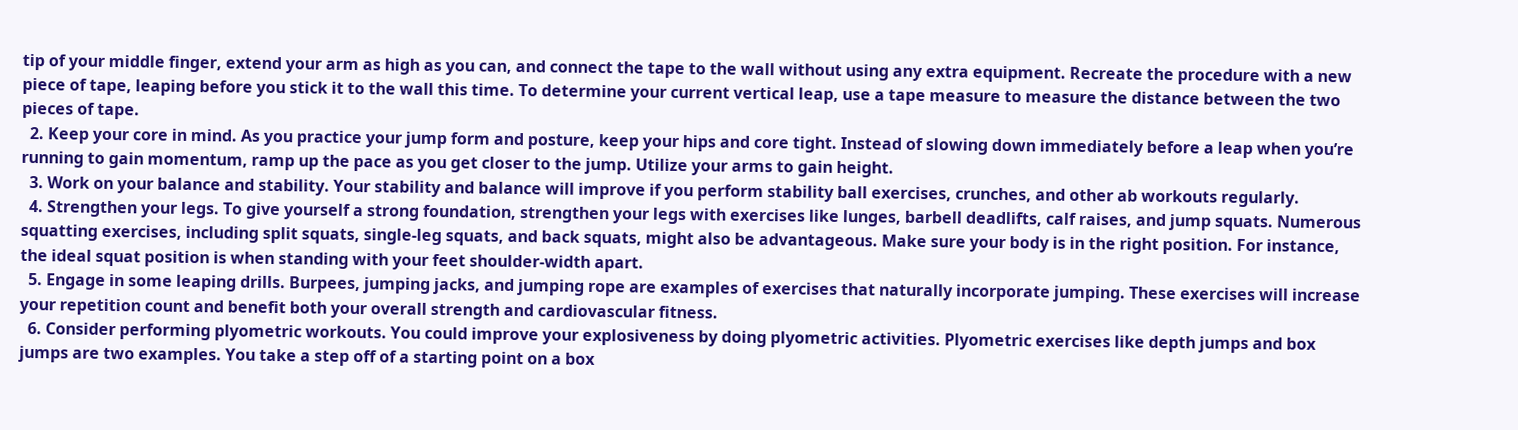tip of your middle finger, extend your arm as high as you can, and connect the tape to the wall without using any extra equipment. Recreate the procedure with a new piece of tape, leaping before you stick it to the wall this time. To determine your current vertical leap, use a tape measure to measure the distance between the two pieces of tape.
  2. Keep your core in mind. As you practice your jump form and posture, keep your hips and core tight. Instead of slowing down immediately before a leap when you’re running to gain momentum, ramp up the pace as you get closer to the jump. Utilize your arms to gain height.
  3. Work on your balance and stability. Your stability and balance will improve if you perform stability ball exercises, crunches, and other ab workouts regularly.
  4. Strengthen your legs. To give yourself a strong foundation, strengthen your legs with exercises like lunges, barbell deadlifts, calf raises, and jump squats. Numerous squatting exercises, including split squats, single-leg squats, and back squats, might also be advantageous. Make sure your body is in the right position. For instance, the ideal squat position is when standing with your feet shoulder-width apart.
  5. Engage in some leaping drills. Burpees, jumping jacks, and jumping rope are examples of exercises that naturally incorporate jumping. These exercises will increase your repetition count and benefit both your overall strength and cardiovascular fitness.
  6. Consider performing plyometric workouts. You could improve your explosiveness by doing plyometric activities. Plyometric exercises like depth jumps and box jumps are two examples. You take a step off of a starting point on a box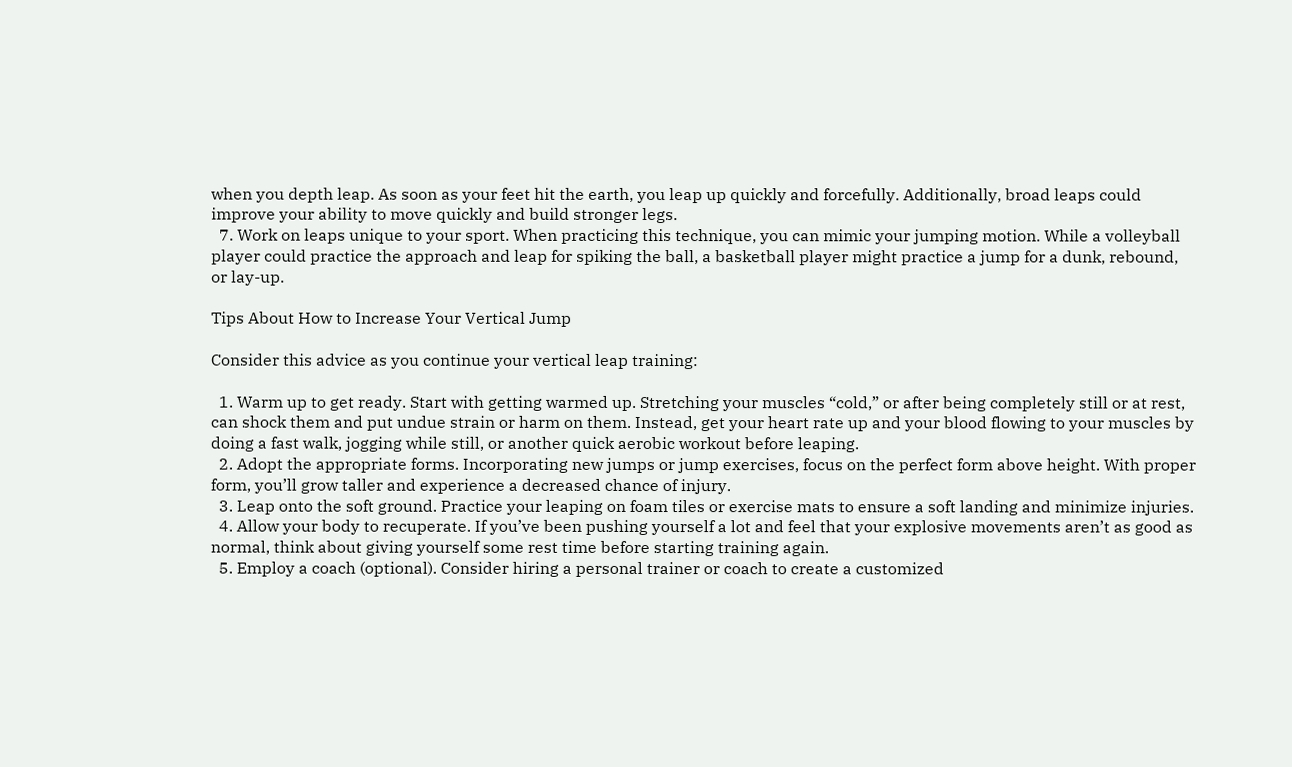when you depth leap. As soon as your feet hit the earth, you leap up quickly and forcefully. Additionally, broad leaps could improve your ability to move quickly and build stronger legs.
  7. Work on leaps unique to your sport. When practicing this technique, you can mimic your jumping motion. While a volleyball player could practice the approach and leap for spiking the ball, a basketball player might practice a jump for a dunk, rebound, or lay-up.

Tips About How to Increase Your Vertical Jump

Consider this advice as you continue your vertical leap training:

  1. Warm up to get ready. Start with getting warmed up. Stretching your muscles “cold,” or after being completely still or at rest, can shock them and put undue strain or harm on them. Instead, get your heart rate up and your blood flowing to your muscles by doing a fast walk, jogging while still, or another quick aerobic workout before leaping.
  2. Adopt the appropriate forms. Incorporating new jumps or jump exercises, focus on the perfect form above height. With proper form, you’ll grow taller and experience a decreased chance of injury.
  3. Leap onto the soft ground. Practice your leaping on foam tiles or exercise mats to ensure a soft landing and minimize injuries.
  4. Allow your body to recuperate. If you’ve been pushing yourself a lot and feel that your explosive movements aren’t as good as normal, think about giving yourself some rest time before starting training again.
  5. Employ a coach (optional). Consider hiring a personal trainer or coach to create a customized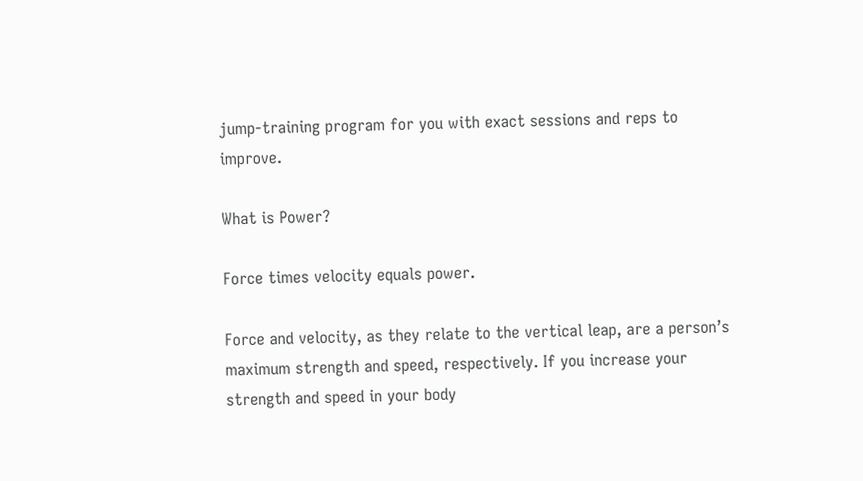jump-training program for you with exact sessions and reps to improve.

What is Power?

Force times velocity equals power.

Force and velocity, as they relate to the vertical leap, are a person’s maximum strength and speed, respectively. If you increase your strength and speed in your body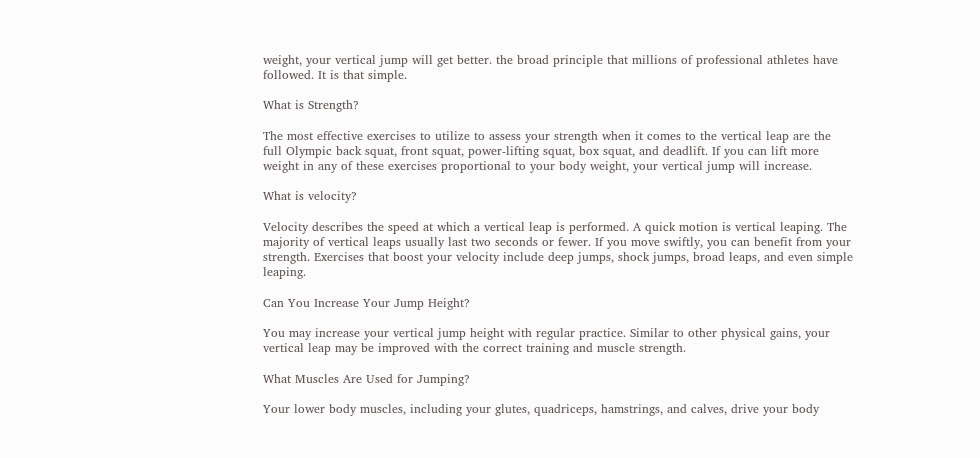weight, your vertical jump will get better. the broad principle that millions of professional athletes have followed. It is that simple.

What is Strength?

The most effective exercises to utilize to assess your strength when it comes to the vertical leap are the full Olympic back squat, front squat, power-lifting squat, box squat, and deadlift. If you can lift more weight in any of these exercises proportional to your body weight, your vertical jump will increase.

What is velocity?

Velocity describes the speed at which a vertical leap is performed. A quick motion is vertical leaping. The majority of vertical leaps usually last two seconds or fewer. If you move swiftly, you can benefit from your strength. Exercises that boost your velocity include deep jumps, shock jumps, broad leaps, and even simple leaping.

Can You Increase Your Jump Height?

You may increase your vertical jump height with regular practice. Similar to other physical gains, your vertical leap may be improved with the correct training and muscle strength.

What Muscles Are Used for Jumping?

Your lower body muscles, including your glutes, quadriceps, hamstrings, and calves, drive your body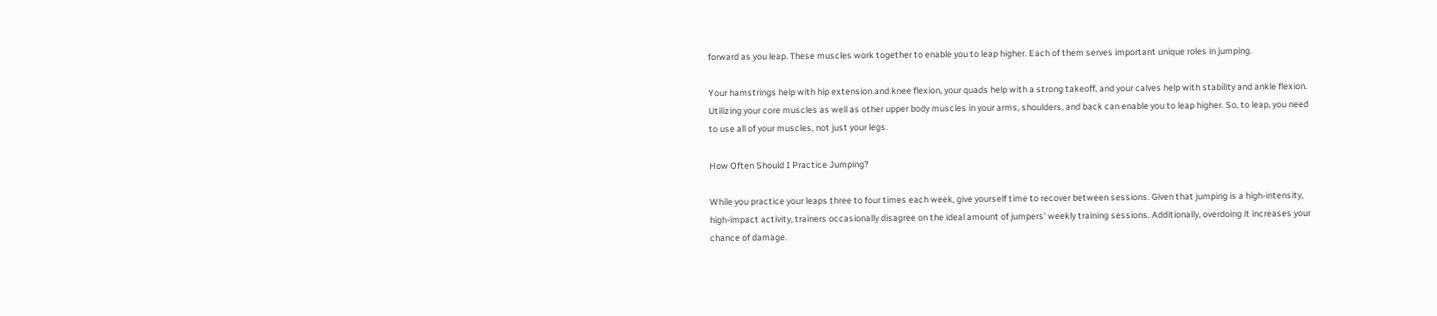forward as you leap. These muscles work together to enable you to leap higher. Each of them serves important unique roles in jumping.

Your hamstrings help with hip extension and knee flexion, your quads help with a strong takeoff, and your calves help with stability and ankle flexion. Utilizing your core muscles as well as other upper body muscles in your arms, shoulders, and back can enable you to leap higher. So, to leap, you need to use all of your muscles, not just your legs.

How Often Should I Practice Jumping?

While you practice your leaps three to four times each week, give yourself time to recover between sessions. Given that jumping is a high-intensity, high-impact activity, trainers occasionally disagree on the ideal amount of jumpers’ weekly training sessions. Additionally, overdoing it increases your chance of damage.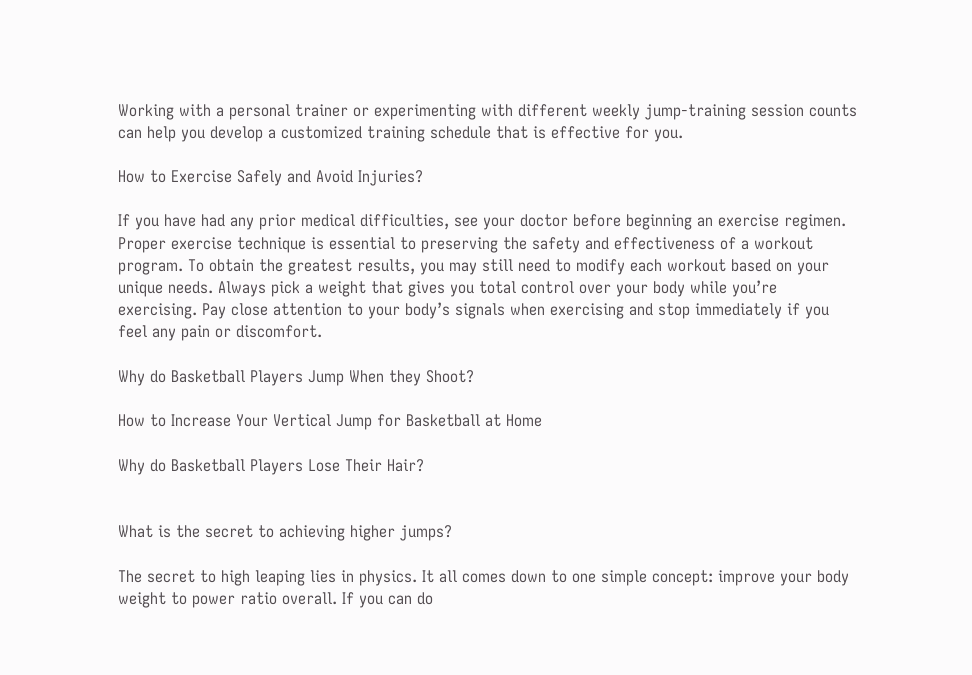Working with a personal trainer or experimenting with different weekly jump-training session counts can help you develop a customized training schedule that is effective for you.

How to Exercise Safely and Avoid Injuries?

If you have had any prior medical difficulties, see your doctor before beginning an exercise regimen. Proper exercise technique is essential to preserving the safety and effectiveness of a workout program. To obtain the greatest results, you may still need to modify each workout based on your unique needs. Always pick a weight that gives you total control over your body while you’re exercising. Pay close attention to your body’s signals when exercising and stop immediately if you feel any pain or discomfort.

Why do Basketball Players Jump When they Shoot?

How to Increase Your Vertical Jump for Basketball at Home

Why do Basketball Players Lose Their Hair?


What is the secret to achieving higher jumps?

The secret to high leaping lies in physics. It all comes down to one simple concept: improve your body weight to power ratio overall. If you can do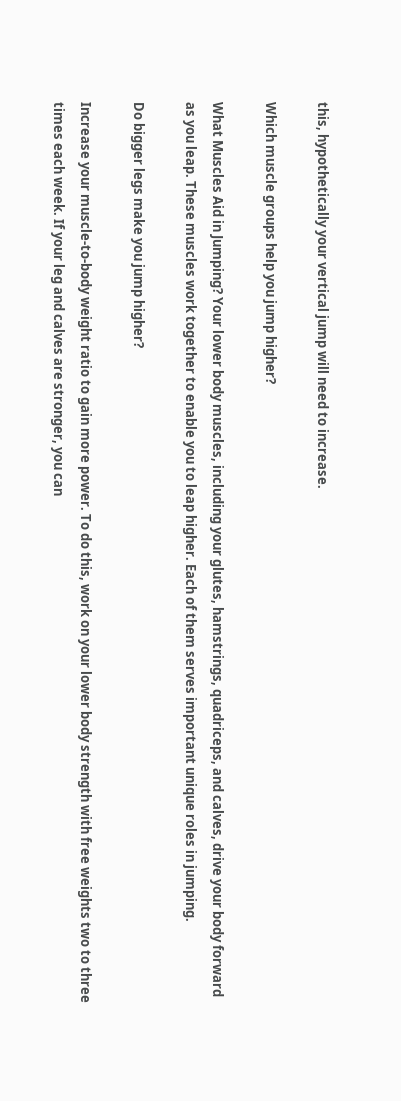this, hypothetically your vertical jump will need to increase.

Which muscle groups help you jump higher?

What Muscles Aid in Jumping? Your lower body muscles, including your glutes, hamstrings, quadriceps, and calves, drive your body forward as you leap. These muscles work together to enable you to leap higher. Each of them serves important unique roles in jumping.

Do bigger legs make you jump higher?

Increase your muscle-to-body weight ratio to gain more power. To do this, work on your lower body strength with free weights two to three times each week. If your leg and calves are stronger, you can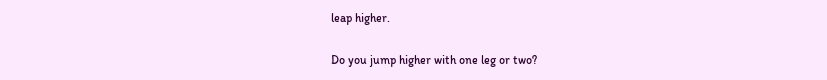leap higher.

Do you jump higher with one leg or two?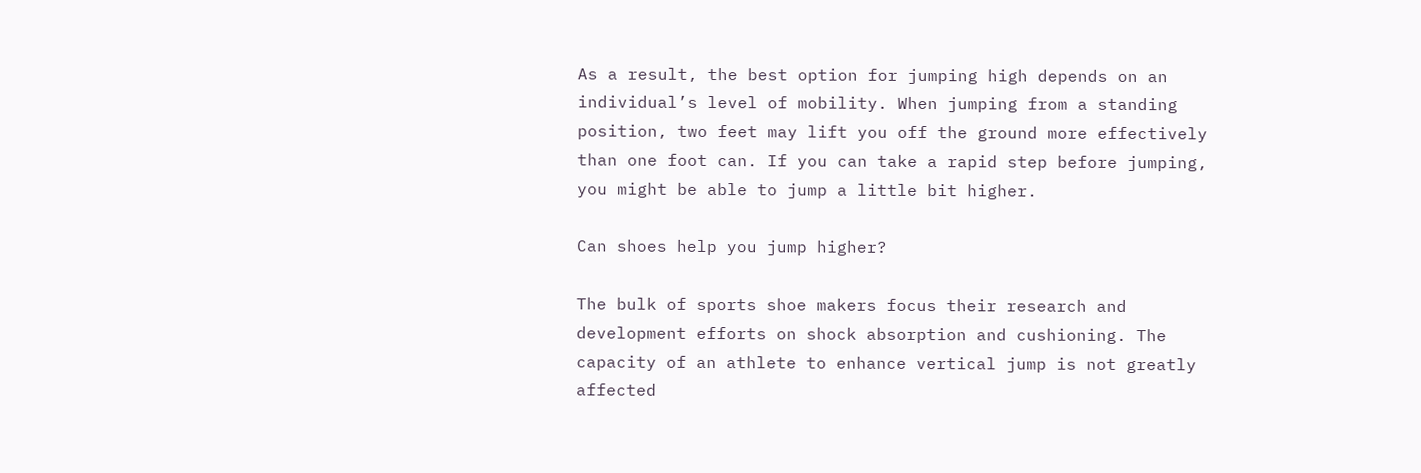As a result, the best option for jumping high depends on an individual’s level of mobility. When jumping from a standing position, two feet may lift you off the ground more effectively than one foot can. If you can take a rapid step before jumping, you might be able to jump a little bit higher.

Can shoes help you jump higher?

The bulk of sports shoe makers focus their research and development efforts on shock absorption and cushioning. The capacity of an athlete to enhance vertical jump is not greatly affected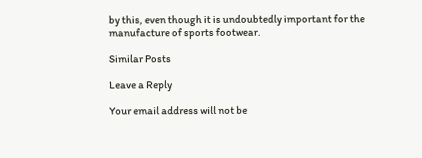by this, even though it is undoubtedly important for the manufacture of sports footwear.

Similar Posts

Leave a Reply

Your email address will not be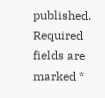published. Required fields are marked *